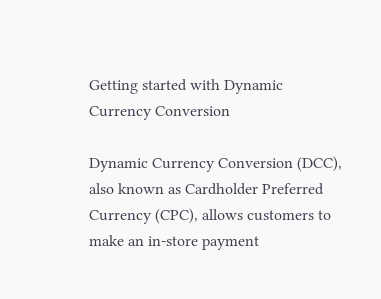Getting started with Dynamic Currency Conversion

Dynamic Currency Conversion (DCC), also known as Cardholder Preferred Currency (CPC), allows customers to make an in-store payment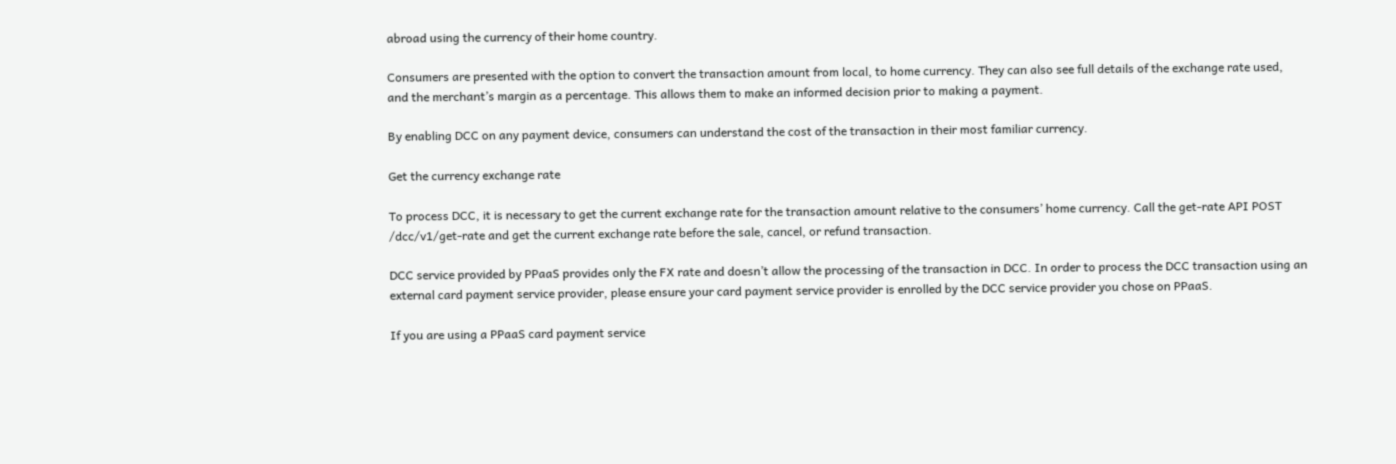abroad using the currency of their home country.

Consumers are presented with the option to convert the transaction amount from local, to home currency. They can also see full details of the exchange rate used, and the merchant’s margin as a percentage. This allows them to make an informed decision prior to making a payment.

By enabling DCC on any payment device, consumers can understand the cost of the transaction in their most familiar currency.

Get the currency exchange rate

To process DCC, it is necessary to get the current exchange rate for the transaction amount relative to the consumers’ home currency. Call the get-rate API POST /dcc/v1/get-rate and get the current exchange rate before the sale, cancel, or refund transaction.

DCC service provided by PPaaS provides only the FX rate and doesn’t allow the processing of the transaction in DCC. In order to process the DCC transaction using an external card payment service provider, please ensure your card payment service provider is enrolled by the DCC service provider you chose on PPaaS.

If you are using a PPaaS card payment service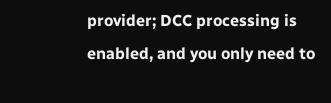provider; DCC processing is enabled, and you only need to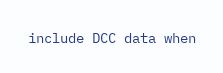include DCC data when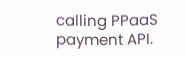calling PPaaS payment API.